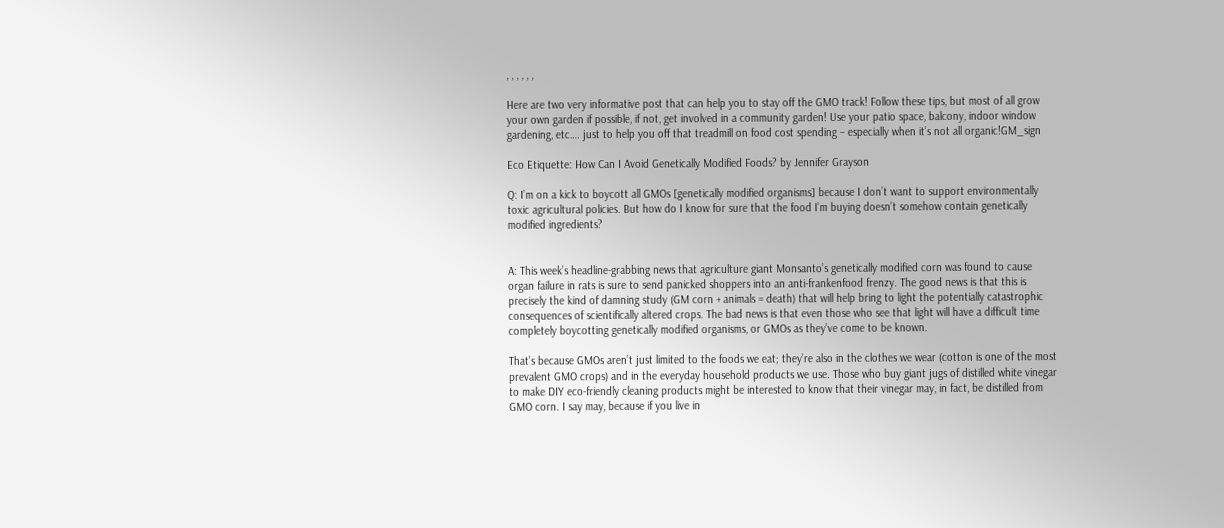, , , , , ,

Here are two very informative post that can help you to stay off the GMO track! Follow these tips, but most of all grow your own garden if possible, if not, get involved in a community garden! Use your patio space, balcony, indoor window gardening, etc…. just to help you off that treadmill on food cost spending – especially when it’s not all organic!GM_sign

Eco Etiquette: How Can I Avoid Genetically Modified Foods? by Jennifer Grayson

Q: I’m on a kick to boycott all GMOs [genetically modified organisms] because I don’t want to support environmentally toxic agricultural policies. But how do I know for sure that the food I’m buying doesn’t somehow contain genetically modified ingredients?


A: This week’s headline-grabbing news that agriculture giant Monsanto’s genetically modified corn was found to cause organ failure in rats is sure to send panicked shoppers into an anti-frankenfood frenzy. The good news is that this is precisely the kind of damning study (GM corn + animals = death) that will help bring to light the potentially catastrophic consequences of scientifically altered crops. The bad news is that even those who see that light will have a difficult time completely boycotting genetically modified organisms, or GMOs as they’ve come to be known.

That’s because GMOs aren’t just limited to the foods we eat; they’re also in the clothes we wear (cotton is one of the most prevalent GMO crops) and in the everyday household products we use. Those who buy giant jugs of distilled white vinegar to make DIY eco-friendly cleaning products might be interested to know that their vinegar may, in fact, be distilled from GMO corn. I say may, because if you live in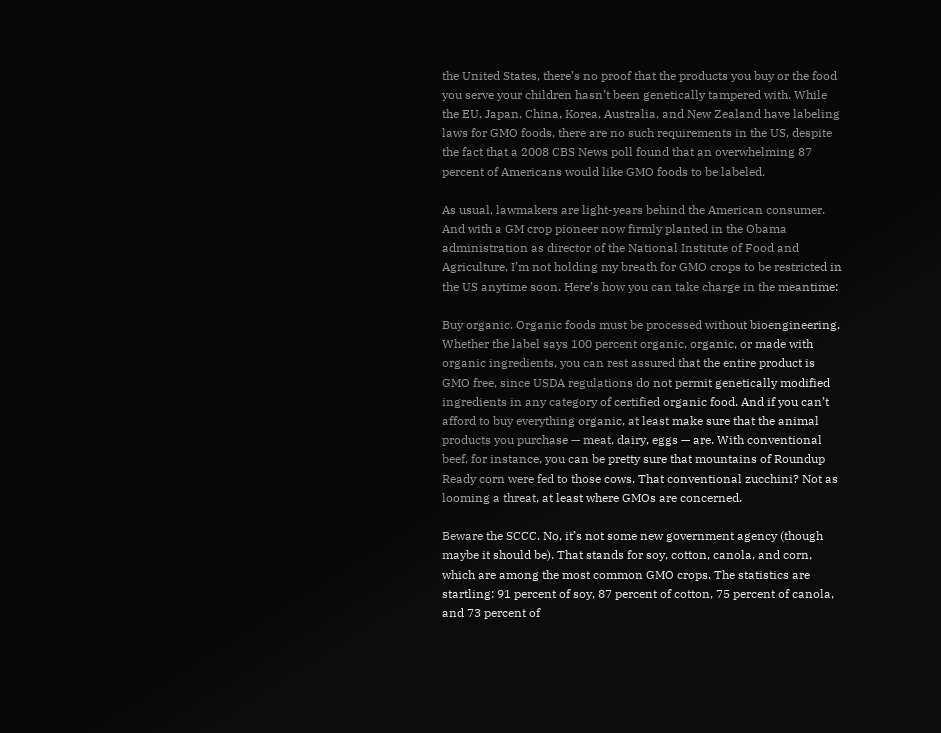the United States, there’s no proof that the products you buy or the food you serve your children hasn’t been genetically tampered with. While the EU, Japan, China, Korea, Australia, and New Zealand have labeling laws for GMO foods, there are no such requirements in the US, despite the fact that a 2008 CBS News poll found that an overwhelming 87 percent of Americans would like GMO foods to be labeled.

As usual, lawmakers are light-years behind the American consumer. And with a GM crop pioneer now firmly planted in the Obama administration as director of the National Institute of Food and Agriculture, I’m not holding my breath for GMO crops to be restricted in the US anytime soon. Here’s how you can take charge in the meantime:

Buy organic. Organic foods must be processed without bioengineering. Whether the label says 100 percent organic, organic, or made with organic ingredients, you can rest assured that the entire product is GMO free, since USDA regulations do not permit genetically modified ingredients in any category of certified organic food. And if you can’t afford to buy everything organic, at least make sure that the animal products you purchase — meat, dairy, eggs — are. With conventional beef, for instance, you can be pretty sure that mountains of Roundup Ready corn were fed to those cows. That conventional zucchini? Not as looming a threat, at least where GMOs are concerned.

Beware the SCCC. No, it’s not some new government agency (though maybe it should be). That stands for soy, cotton, canola, and corn, which are among the most common GMO crops. The statistics are startling: 91 percent of soy, 87 percent of cotton, 75 percent of canola, and 73 percent of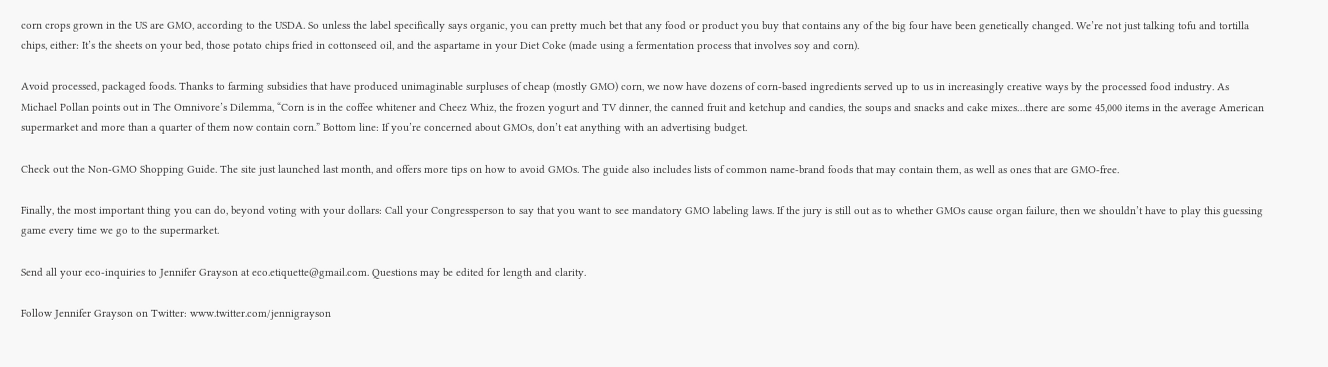corn crops grown in the US are GMO, according to the USDA. So unless the label specifically says organic, you can pretty much bet that any food or product you buy that contains any of the big four have been genetically changed. We’re not just talking tofu and tortilla chips, either: It’s the sheets on your bed, those potato chips fried in cottonseed oil, and the aspartame in your Diet Coke (made using a fermentation process that involves soy and corn).

Avoid processed, packaged foods. Thanks to farming subsidies that have produced unimaginable surpluses of cheap (mostly GMO) corn, we now have dozens of corn-based ingredients served up to us in increasingly creative ways by the processed food industry. As Michael Pollan points out in The Omnivore’s Dilemma, “Corn is in the coffee whitener and Cheez Whiz, the frozen yogurt and TV dinner, the canned fruit and ketchup and candies, the soups and snacks and cake mixes…there are some 45,000 items in the average American supermarket and more than a quarter of them now contain corn.” Bottom line: If you’re concerned about GMOs, don’t eat anything with an advertising budget.

Check out the Non-GMO Shopping Guide. The site just launched last month, and offers more tips on how to avoid GMOs. The guide also includes lists of common name-brand foods that may contain them, as well as ones that are GMO-free.

Finally, the most important thing you can do, beyond voting with your dollars: Call your Congressperson to say that you want to see mandatory GMO labeling laws. If the jury is still out as to whether GMOs cause organ failure, then we shouldn’t have to play this guessing game every time we go to the supermarket.

Send all your eco-inquiries to Jennifer Grayson at eco.etiquette@gmail.com. Questions may be edited for length and clarity.

Follow Jennifer Grayson on Twitter: www.twitter.com/jennigrayson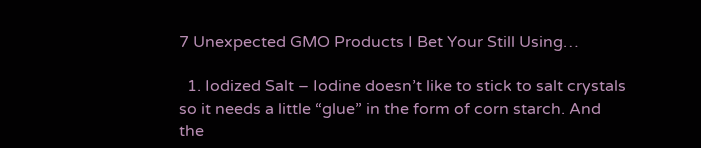7 Unexpected GMO Products I Bet Your Still Using…

  1. Iodized Salt – Iodine doesn’t like to stick to salt crystals so it needs a little “glue” in the form of corn starch. And the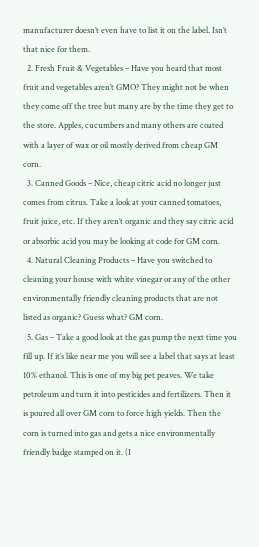manufacturer doesn’t even have to list it on the label. Isn’t that nice for them.
  2. Fresh Fruit & Vegetables – Have you heard that most fruit and vegetables aren’t GMO? They might not be when they come off the tree but many are by the time they get to the store. Apples, cucumbers and many others are coated with a layer of wax or oil mostly derived from cheap GM corn.
  3. Canned Goods – Nice, cheap citric acid no longer just comes from citrus. Take a look at your canned tomatoes, fruit juice, etc. If they aren’t organic and they say citric acid or absorbic acid you may be looking at code for GM corn.
  4. Natural Cleaning Products – Have you switched to cleaning your house with white vinegar or any of the other environmentally friendly cleaning products that are not listed as organic? Guess what? GM corn.
  5. Gas – Take a good look at the gas pump the next time you fill up. If it’s like near me you will see a label that says at least 10% ethanol. This is one of my big pet peaves. We take petroleum and turn it into pesticides and fertilizers. Then it is poured all over GM corn to force high yields. Then the corn is turned into gas and gets a nice environmentally friendly badge stamped on it. (I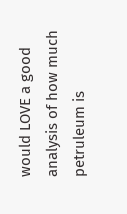would LOVE a good analysis of how much petruleum is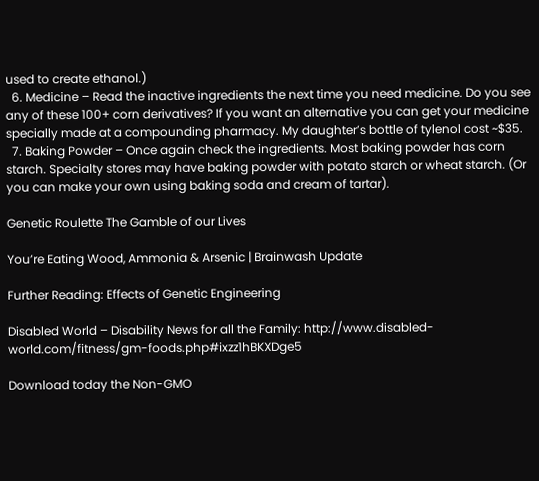used to create ethanol.)
  6. Medicine – Read the inactive ingredients the next time you need medicine. Do you see any of these 100+ corn derivatives? If you want an alternative you can get your medicine specially made at a compounding pharmacy. My daughter’s bottle of tylenol cost ~$35.
  7. Baking Powder – Once again check the ingredients. Most baking powder has corn starch. Specialty stores may have baking powder with potato starch or wheat starch. (Or you can make your own using baking soda and cream of tartar).

Genetic Roulette The Gamble of our Lives

You’re Eating Wood, Ammonia & Arsenic | Brainwash Update

Further Reading: Effects of Genetic Engineering

Disabled World – Disability News for all the Family: http://www.disabled-world.com/fitness/gm-foods.php#ixzz1hBKXDge5

Download today the Non-GMO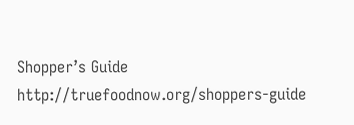Shopper’s Guide http://truefoodnow.org/shoppers-guide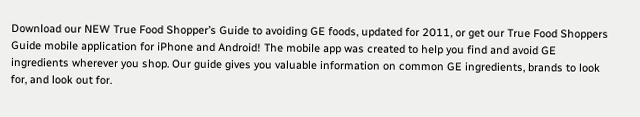Download our NEW True Food Shopper’s Guide to avoiding GE foods, updated for 2011, or get our True Food Shoppers Guide mobile application for iPhone and Android! The mobile app was created to help you find and avoid GE ingredients wherever you shop. Our guide gives you valuable information on common GE ingredients, brands to look for, and look out for.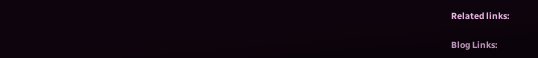Related links:

Blog Links: